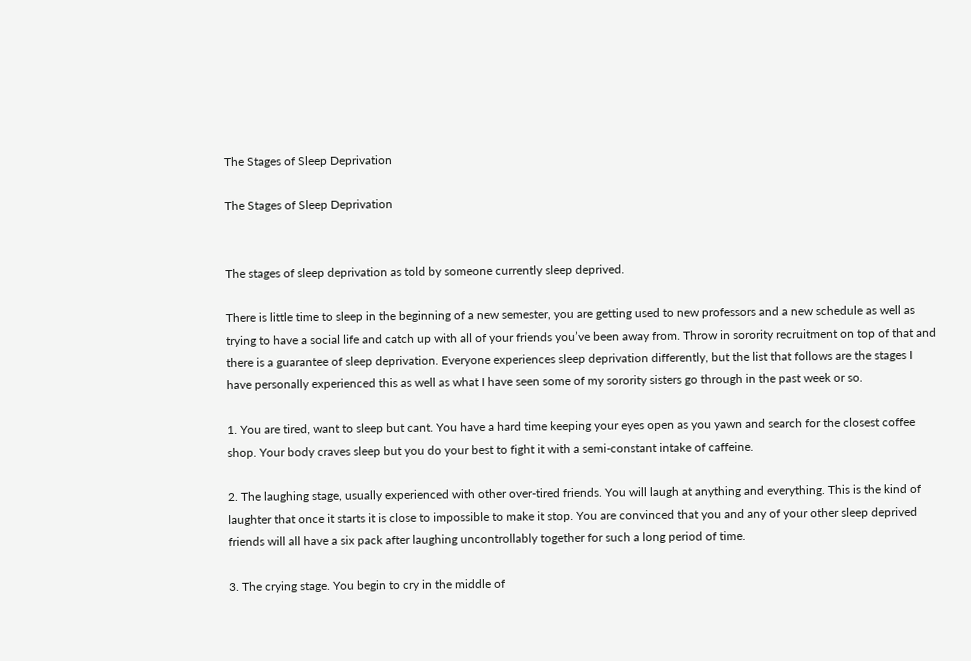The Stages of Sleep Deprivation

The Stages of Sleep Deprivation


The stages of sleep deprivation as told by someone currently sleep deprived.

There is little time to sleep in the beginning of a new semester, you are getting used to new professors and a new schedule as well as trying to have a social life and catch up with all of your friends you’ve been away from. Throw in sorority recruitment on top of that and there is a guarantee of sleep deprivation. Everyone experiences sleep deprivation differently, but the list that follows are the stages I have personally experienced this as well as what I have seen some of my sorority sisters go through in the past week or so.

1. You are tired, want to sleep but cant. You have a hard time keeping your eyes open as you yawn and search for the closest coffee shop. Your body craves sleep but you do your best to fight it with a semi-constant intake of caffeine.

2. The laughing stage, usually experienced with other over-tired friends. You will laugh at anything and everything. This is the kind of laughter that once it starts it is close to impossible to make it stop. You are convinced that you and any of your other sleep deprived friends will all have a six pack after laughing uncontrollably together for such a long period of time.

3. The crying stage. You begin to cry in the middle of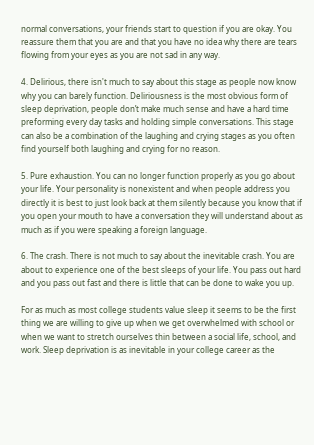normal conversations, your friends start to question if you are okay. You reassure them that you are and that you have no idea why there are tears flowing from your eyes as you are not sad in any way.

4. Delirious, there isn't much to say about this stage as people now know why you can barely function. Deliriousness is the most obvious form of sleep deprivation, people don’t make much sense and have a hard time preforming every day tasks and holding simple conversations. This stage can also be a combination of the laughing and crying stages as you often find yourself both laughing and crying for no reason.

5. Pure exhaustion. You can no longer function properly as you go about your life. Your personality is nonexistent and when people address you directly it is best to just look back at them silently because you know that if you open your mouth to have a conversation they will understand about as much as if you were speaking a foreign language.

6. The crash. There is not much to say about the inevitable crash. You are about to experience one of the best sleeps of your life. You pass out hard and you pass out fast and there is little that can be done to wake you up.

For as much as most college students value sleep it seems to be the first thing we are willing to give up when we get overwhelmed with school or when we want to stretch ourselves thin between a social life, school, and work. Sleep deprivation is as inevitable in your college career as the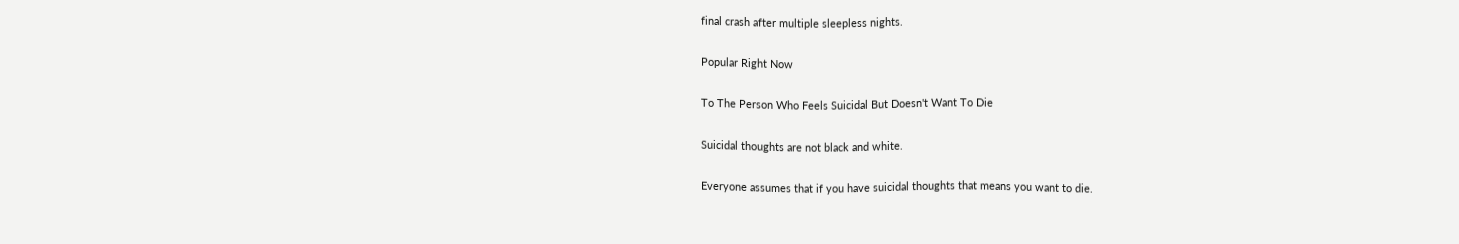final crash after multiple sleepless nights.

Popular Right Now

To The Person Who Feels Suicidal But Doesn't Want To Die

Suicidal thoughts are not black and white.

Everyone assumes that if you have suicidal thoughts that means you want to die.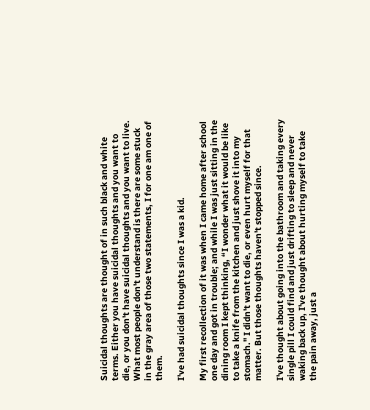Suicidal thoughts are thought of in such black and white terms. Either you have suicidal thoughts and you want to die, or you don't have suicidal thoughts and you want to live. What most people don't understand is there are some stuck in the gray area of those two statements, I for one am one of them.

I've had suicidal thoughts since I was a kid.

My first recollection of it was when I came home after school one day and got in trouble; and while I was just sitting in the dining room I kept thinking, “I wonder what it would be like to take a knife from the kitchen and just shove it into my stomach." I didn't want to die, or even hurt myself for that matter. But those thoughts haven't stopped since.

I've thought about going into the bathroom and taking every single pill I could find and just drifting to sleep and never waking back up, I've thought about hurting myself to take the pain away, just a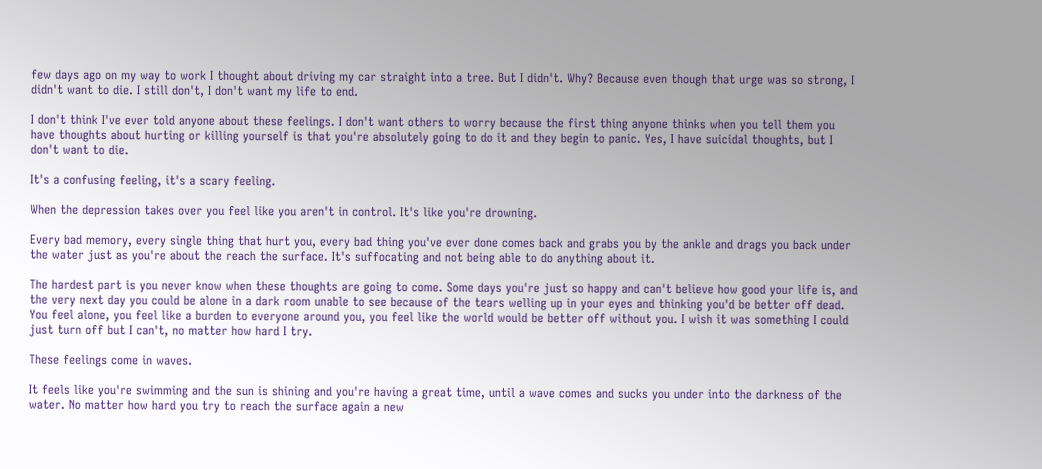few days ago on my way to work I thought about driving my car straight into a tree. But I didn't. Why? Because even though that urge was so strong, I didn't want to die. I still don't, I don't want my life to end.

I don't think I've ever told anyone about these feelings. I don't want others to worry because the first thing anyone thinks when you tell them you have thoughts about hurting or killing yourself is that you're absolutely going to do it and they begin to panic. Yes, I have suicidal thoughts, but I don't want to die.

It's a confusing feeling, it's a scary feeling.

When the depression takes over you feel like you aren't in control. It's like you're drowning.

Every bad memory, every single thing that hurt you, every bad thing you've ever done comes back and grabs you by the ankle and drags you back under the water just as you're about the reach the surface. It's suffocating and not being able to do anything about it.

The hardest part is you never know when these thoughts are going to come. Some days you're just so happy and can't believe how good your life is, and the very next day you could be alone in a dark room unable to see because of the tears welling up in your eyes and thinking you'd be better off dead. You feel alone, you feel like a burden to everyone around you, you feel like the world would be better off without you. I wish it was something I could just turn off but I can't, no matter how hard I try.

These feelings come in waves.

It feels like you're swimming and the sun is shining and you're having a great time, until a wave comes and sucks you under into the darkness of the water. No matter how hard you try to reach the surface again a new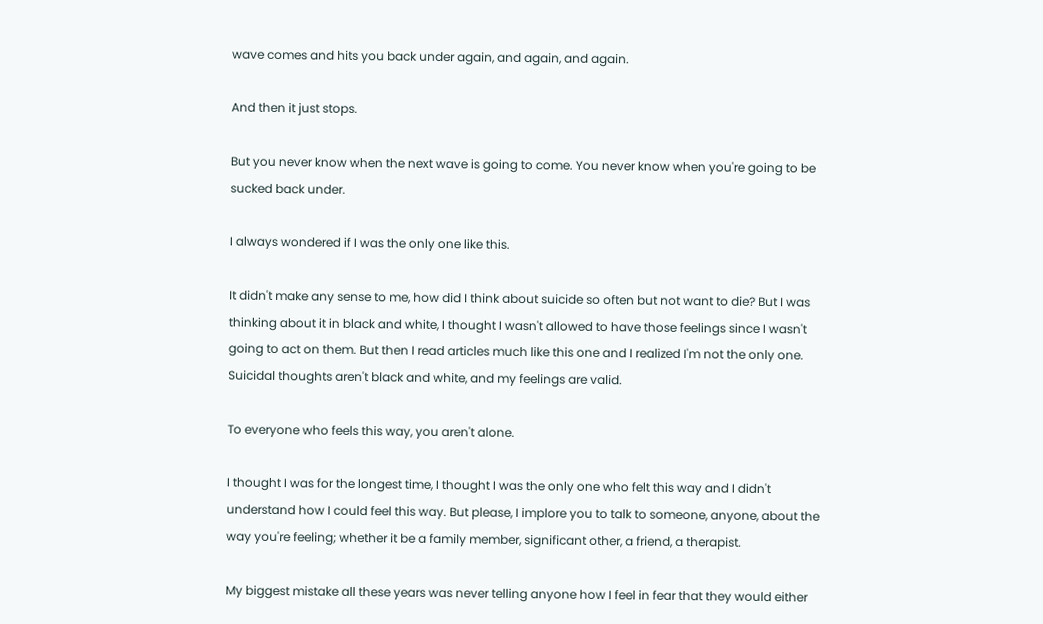wave comes and hits you back under again, and again, and again.

And then it just stops.

But you never know when the next wave is going to come. You never know when you're going to be sucked back under.

I always wondered if I was the only one like this.

It didn't make any sense to me, how did I think about suicide so often but not want to die? But I was thinking about it in black and white, I thought I wasn't allowed to have those feelings since I wasn't going to act on them. But then I read articles much like this one and I realized I'm not the only one. Suicidal thoughts aren't black and white, and my feelings are valid.

To everyone who feels this way, you aren't alone.

I thought I was for the longest time, I thought I was the only one who felt this way and I didn't understand how I could feel this way. But please, I implore you to talk to someone, anyone, about the way you're feeling; whether it be a family member, significant other, a friend, a therapist.

My biggest mistake all these years was never telling anyone how I feel in fear that they would either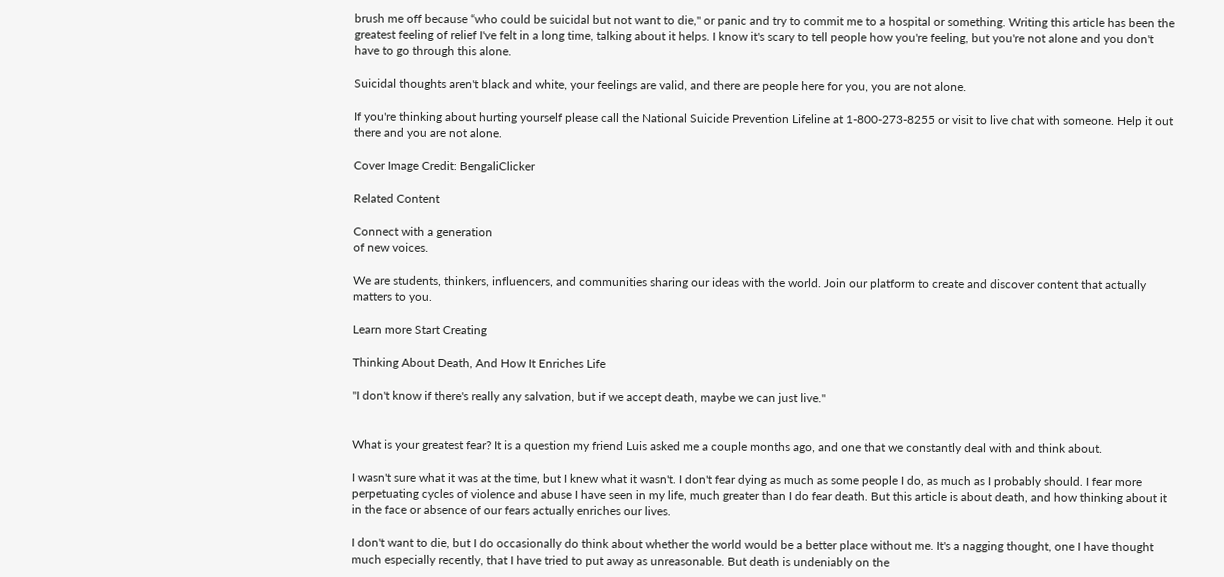brush me off because “who could be suicidal but not want to die," or panic and try to commit me to a hospital or something. Writing this article has been the greatest feeling of relief I've felt in a long time, talking about it helps. I know it's scary to tell people how you're feeling, but you're not alone and you don't have to go through this alone.

Suicidal thoughts aren't black and white, your feelings are valid, and there are people here for you, you are not alone.

If you're thinking about hurting yourself please call the National Suicide Prevention Lifeline at 1-800-273-8255 or visit to live chat with someone. Help it out there and you are not alone.

Cover Image Credit: BengaliClicker

Related Content

Connect with a generation
of new voices.

We are students, thinkers, influencers, and communities sharing our ideas with the world. Join our platform to create and discover content that actually matters to you.

Learn more Start Creating

Thinking About Death, And How It Enriches Life

"I don't know if there's really any salvation, but if we accept death, maybe we can just live."


What is your greatest fear? It is a question my friend Luis asked me a couple months ago, and one that we constantly deal with and think about.

I wasn't sure what it was at the time, but I knew what it wasn't. I don't fear dying as much as some people I do, as much as I probably should. I fear more perpetuating cycles of violence and abuse I have seen in my life, much greater than I do fear death. But this article is about death, and how thinking about it in the face or absence of our fears actually enriches our lives.

I don't want to die, but I do occasionally do think about whether the world would be a better place without me. It's a nagging thought, one I have thought much especially recently, that I have tried to put away as unreasonable. But death is undeniably on the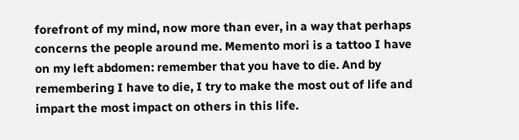forefront of my mind, now more than ever, in a way that perhaps concerns the people around me. Memento mori is a tattoo I have on my left abdomen: remember that you have to die. And by remembering I have to die, I try to make the most out of life and impart the most impact on others in this life.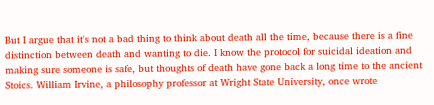But I argue that it's not a bad thing to think about death all the time, because there is a fine distinction between death and wanting to die. I know the protocol for suicidal ideation and making sure someone is safe, but thoughts of death have gone back a long time to the ancient Stoics. William Irvine, a philosophy professor at Wright State University, once wrote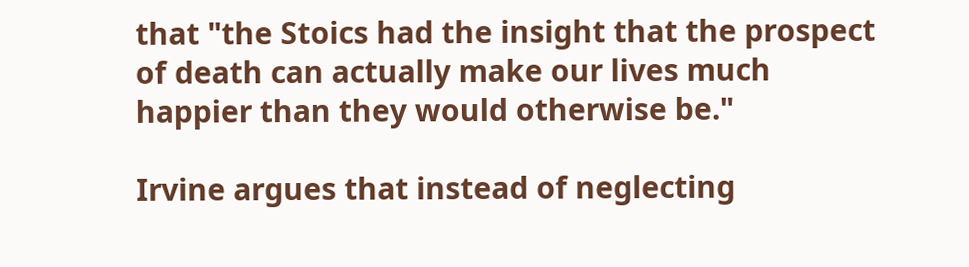that "the Stoics had the insight that the prospect of death can actually make our lives much happier than they would otherwise be."

Irvine argues that instead of neglecting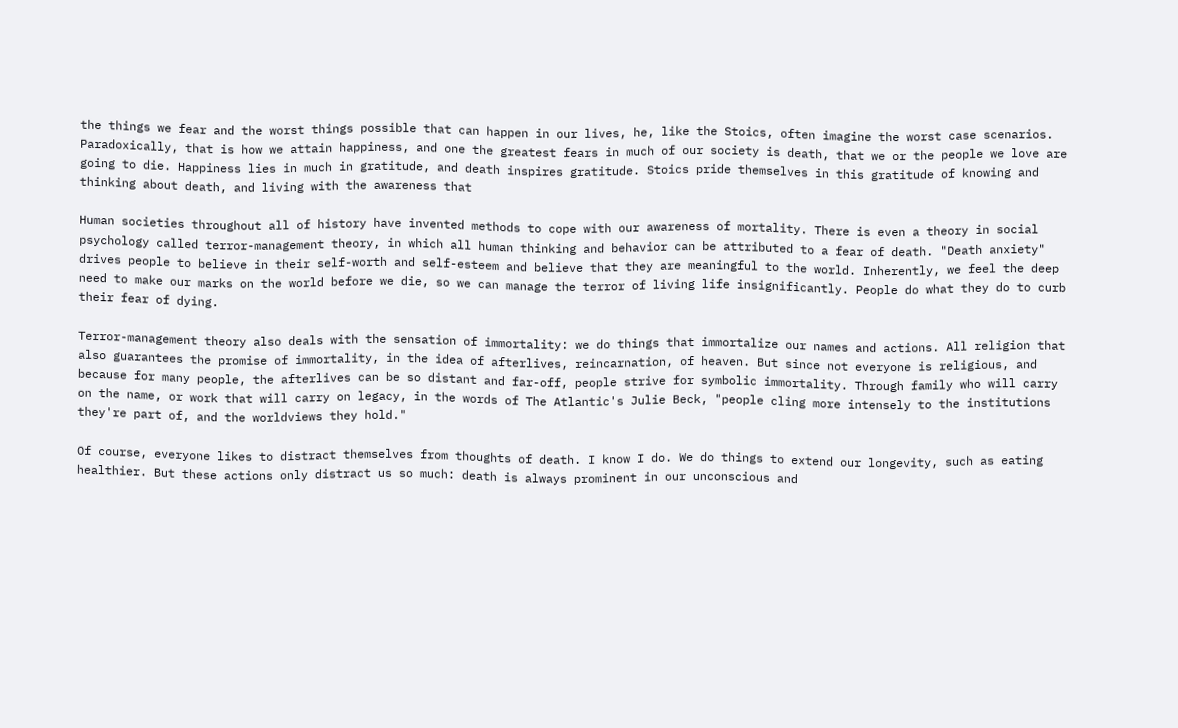the things we fear and the worst things possible that can happen in our lives, he, like the Stoics, often imagine the worst case scenarios. Paradoxically, that is how we attain happiness, and one the greatest fears in much of our society is death, that we or the people we love are going to die. Happiness lies in much in gratitude, and death inspires gratitude. Stoics pride themselves in this gratitude of knowing and thinking about death, and living with the awareness that

Human societies throughout all of history have invented methods to cope with our awareness of mortality. There is even a theory in social psychology called terror-management theory, in which all human thinking and behavior can be attributed to a fear of death. "Death anxiety" drives people to believe in their self-worth and self-esteem and believe that they are meaningful to the world. Inherently, we feel the deep need to make our marks on the world before we die, so we can manage the terror of living life insignificantly. People do what they do to curb their fear of dying.

Terror-management theory also deals with the sensation of immortality: we do things that immortalize our names and actions. All religion that also guarantees the promise of immortality, in the idea of afterlives, reincarnation, of heaven. But since not everyone is religious, and because for many people, the afterlives can be so distant and far-off, people strive for symbolic immortality. Through family who will carry on the name, or work that will carry on legacy, in the words of The Atlantic's Julie Beck, "people cling more intensely to the institutions they're part of, and the worldviews they hold."

Of course, everyone likes to distract themselves from thoughts of death. I know I do. We do things to extend our longevity, such as eating healthier. But these actions only distract us so much: death is always prominent in our unconscious and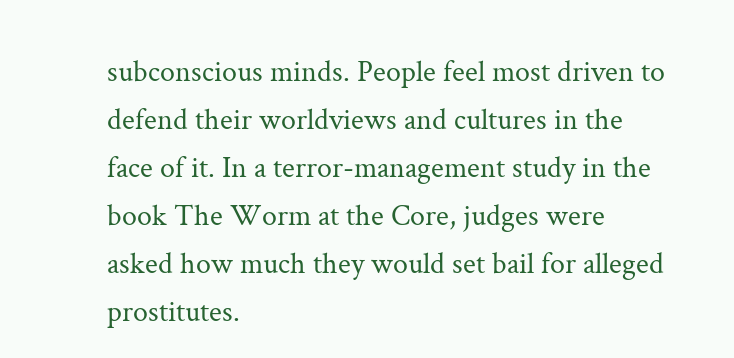subconscious minds. People feel most driven to defend their worldviews and cultures in the face of it. In a terror-management study in the book The Worm at the Core, judges were asked how much they would set bail for alleged prostitutes.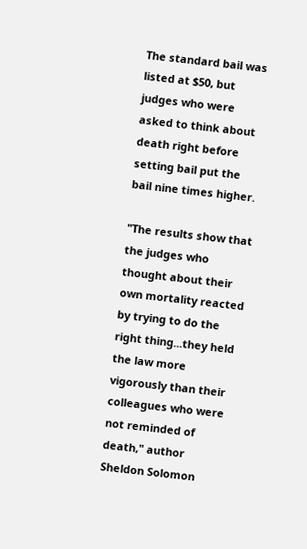The standard bail was listed at $50, but judges who were asked to think about death right before setting bail put the bail nine times higher.

"The results show that the judges who thought about their own mortality reacted by trying to do the right thing...they held the law more vigorously than their colleagues who were not reminded of death," author Sheldon Solomon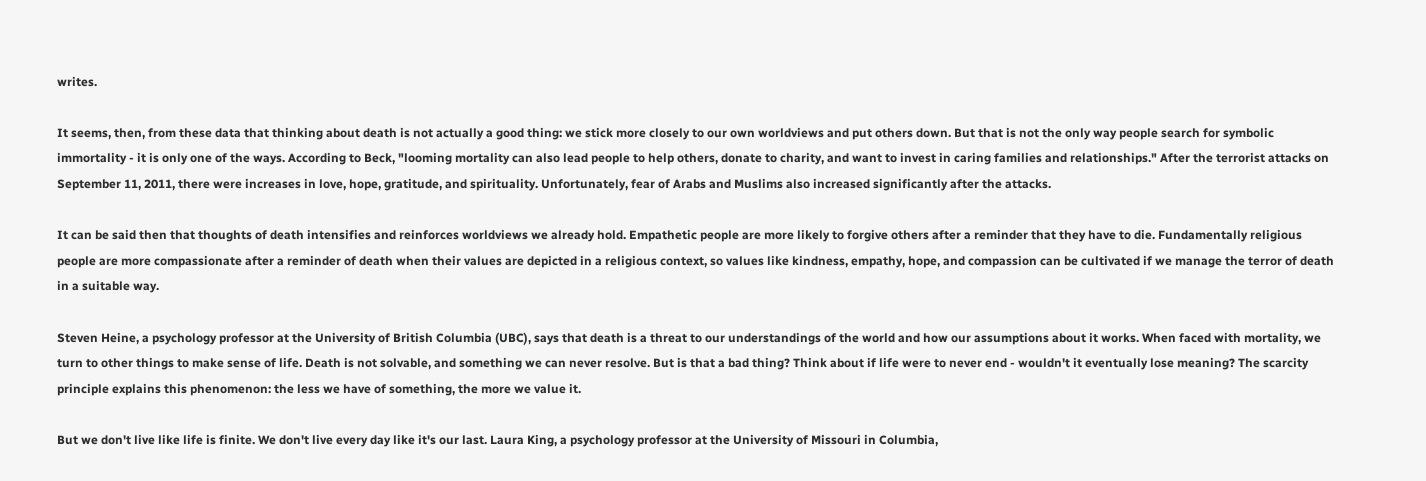writes.

It seems, then, from these data that thinking about death is not actually a good thing: we stick more closely to our own worldviews and put others down. But that is not the only way people search for symbolic immortality - it is only one of the ways. According to Beck, "looming mortality can also lead people to help others, donate to charity, and want to invest in caring families and relationships." After the terrorist attacks on September 11, 2011, there were increases in love, hope, gratitude, and spirituality. Unfortunately, fear of Arabs and Muslims also increased significantly after the attacks.

It can be said then that thoughts of death intensifies and reinforces worldviews we already hold. Empathetic people are more likely to forgive others after a reminder that they have to die. Fundamentally religious people are more compassionate after a reminder of death when their values are depicted in a religious context, so values like kindness, empathy, hope, and compassion can be cultivated if we manage the terror of death in a suitable way.

Steven Heine, a psychology professor at the University of British Columbia (UBC), says that death is a threat to our understandings of the world and how our assumptions about it works. When faced with mortality, we turn to other things to make sense of life. Death is not solvable, and something we can never resolve. But is that a bad thing? Think about if life were to never end - wouldn't it eventually lose meaning? The scarcity principle explains this phenomenon: the less we have of something, the more we value it.

But we don't live like life is finite. We don't live every day like it's our last. Laura King, a psychology professor at the University of Missouri in Columbia,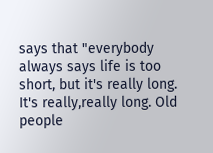says that "everybody always says life is too short, but it's really long. It's really,really long. Old people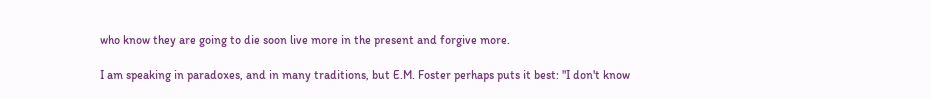who know they are going to die soon live more in the present and forgive more.

I am speaking in paradoxes, and in many traditions, but E.M. Foster perhaps puts it best: "I don't know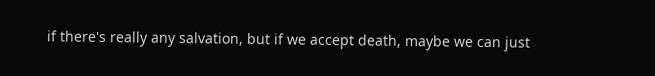if there's really any salvation, but if we accept death, maybe we can just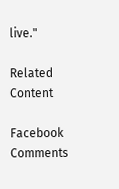live."

Related Content

Facebook Comments